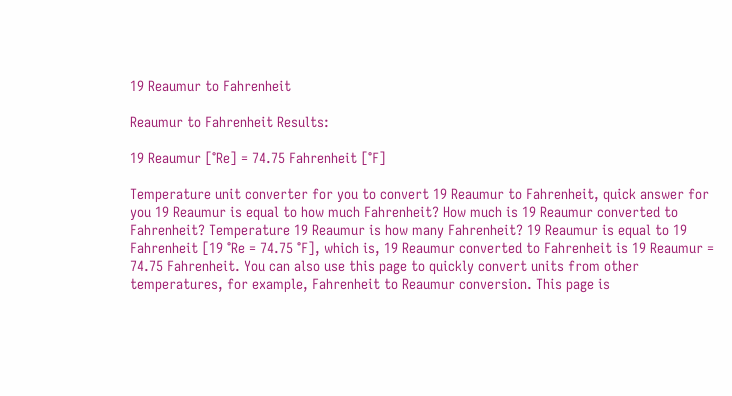19 Reaumur to Fahrenheit

Reaumur to Fahrenheit Results:

19 Reaumur [°Re] = 74.75 Fahrenheit [℉]

Temperature unit converter for you to convert 19 Reaumur to Fahrenheit, quick answer for you 19 Reaumur is equal to how much Fahrenheit? How much is 19 Reaumur converted to Fahrenheit? Temperature 19 Reaumur is how many Fahrenheit? 19 Reaumur is equal to 19 Fahrenheit [19 °Re = 74.75 ℉], which is, 19 Reaumur converted to Fahrenheit is 19 Reaumur = 74.75 Fahrenheit. You can also use this page to quickly convert units from other temperatures, for example, Fahrenheit to Reaumur conversion. This page is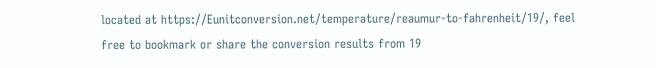located at https://Eunitconversion.net/temperature/reaumur-to-fahrenheit/19/, feel free to bookmark or share the conversion results from 19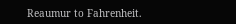Reaumur to Fahrenheit.